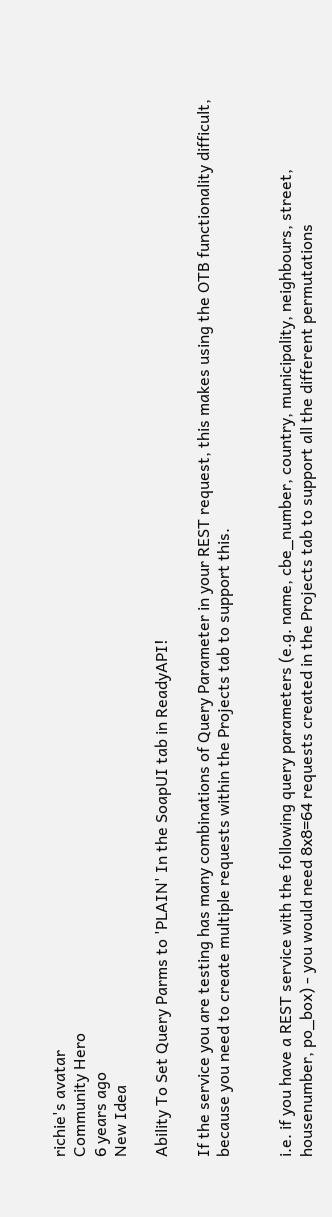richie's avatar
Community Hero
6 years ago
New Idea

Ability To Set Query Parms to 'PLAIN' In the SoapUI tab in ReadyAPI!

If the service you are testing has many combinations of Query Parameter in your REST request, this makes using the OTB functionality difficult, because you need to create multiple requests within the Projects tab to support this.


i.e. if you have a REST service with the following query parameters (e.g. name, cbe_number, country, municipality, neighbours, street, housenumber, po_box) - you would need 8x8=64 requests created in the Projects tab to support all the different permutations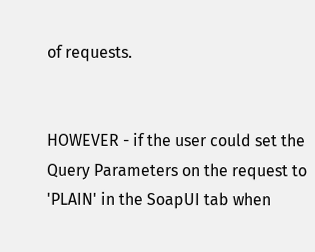of requests.


HOWEVER - if the user could set the Query Parameters on the request to 'PLAIN' in the SoapUI tab when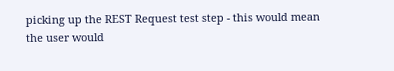picking up the REST Request test step - this would mean the user would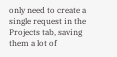only need to create a single request in the Projects tab, saving them a lot of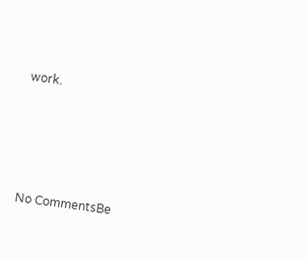work.





No CommentsBe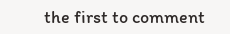the first to comment